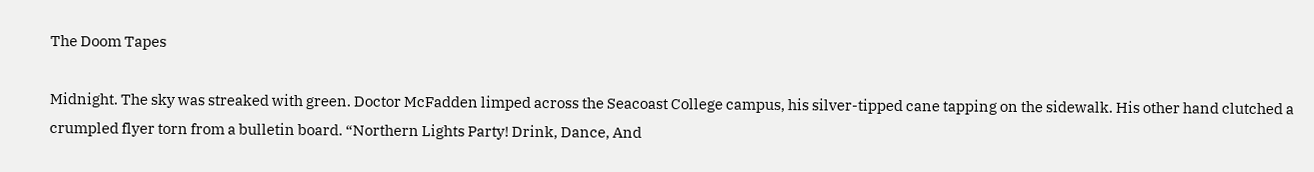The Doom Tapes

Midnight. The sky was streaked with green. Doctor McFadden limped across the Seacoast College campus, his silver-tipped cane tapping on the sidewalk. His other hand clutched a crumpled flyer torn from a bulletin board. “Northern Lights Party! Drink, Dance, And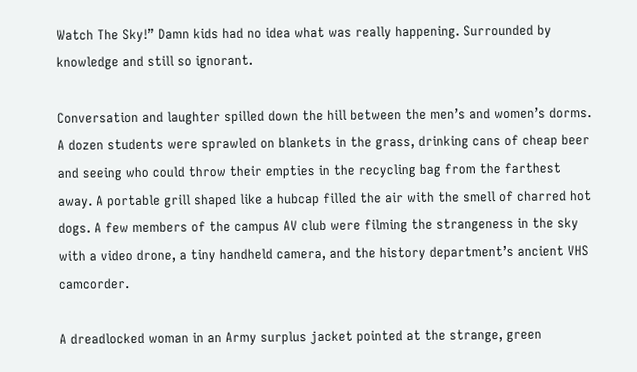Watch The Sky!” Damn kids had no idea what was really happening. Surrounded by knowledge and still so ignorant.

Conversation and laughter spilled down the hill between the men’s and women’s dorms. A dozen students were sprawled on blankets in the grass, drinking cans of cheap beer and seeing who could throw their empties in the recycling bag from the farthest away. A portable grill shaped like a hubcap filled the air with the smell of charred hot dogs. A few members of the campus AV club were filming the strangeness in the sky with a video drone, a tiny handheld camera, and the history department’s ancient VHS camcorder.

A dreadlocked woman in an Army surplus jacket pointed at the strange, green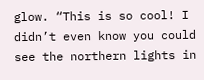glow. “This is so cool! I didn’t even know you could see the northern lights in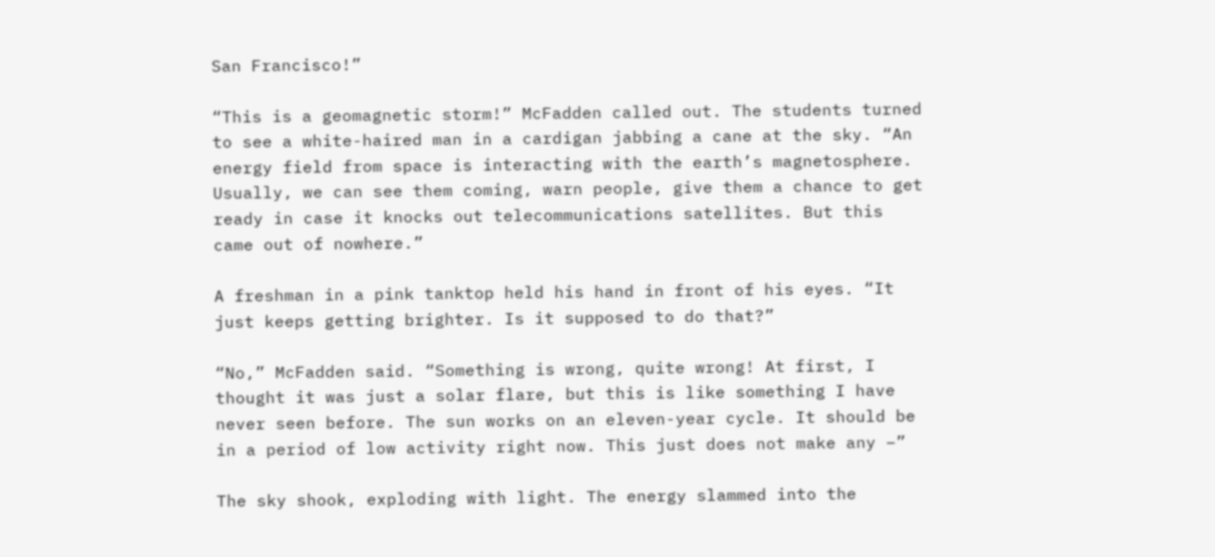San Francisco!”

“This is a geomagnetic storm!” McFadden called out. The students turned to see a white-haired man in a cardigan jabbing a cane at the sky. “An energy field from space is interacting with the earth’s magnetosphere. Usually, we can see them coming, warn people, give them a chance to get ready in case it knocks out telecommunications satellites. But this came out of nowhere.”

A freshman in a pink tanktop held his hand in front of his eyes. “It just keeps getting brighter. Is it supposed to do that?”

“No,” McFadden said. “Something is wrong, quite wrong! At first, I thought it was just a solar flare, but this is like something I have never seen before. The sun works on an eleven-year cycle. It should be in a period of low activity right now. This just does not make any –”

The sky shook, exploding with light. The energy slammed into the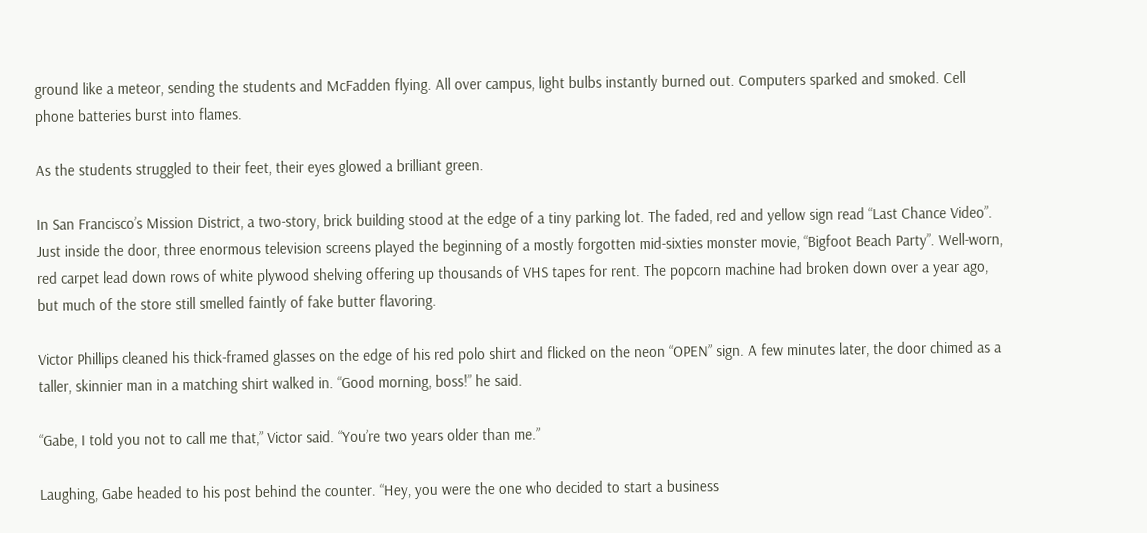ground like a meteor, sending the students and McFadden flying. All over campus, light bulbs instantly burned out. Computers sparked and smoked. Cell phone batteries burst into flames.

As the students struggled to their feet, their eyes glowed a brilliant green.

In San Francisco’s Mission District, a two-story, brick building stood at the edge of a tiny parking lot. The faded, red and yellow sign read “Last Chance Video”. Just inside the door, three enormous television screens played the beginning of a mostly forgotten mid-sixties monster movie, “Bigfoot Beach Party”. Well-worn, red carpet lead down rows of white plywood shelving offering up thousands of VHS tapes for rent. The popcorn machine had broken down over a year ago, but much of the store still smelled faintly of fake butter flavoring.

Victor Phillips cleaned his thick-framed glasses on the edge of his red polo shirt and flicked on the neon “OPEN” sign. A few minutes later, the door chimed as a taller, skinnier man in a matching shirt walked in. “Good morning, boss!” he said.

“Gabe, I told you not to call me that,” Victor said. “You’re two years older than me.”

Laughing, Gabe headed to his post behind the counter. “Hey, you were the one who decided to start a business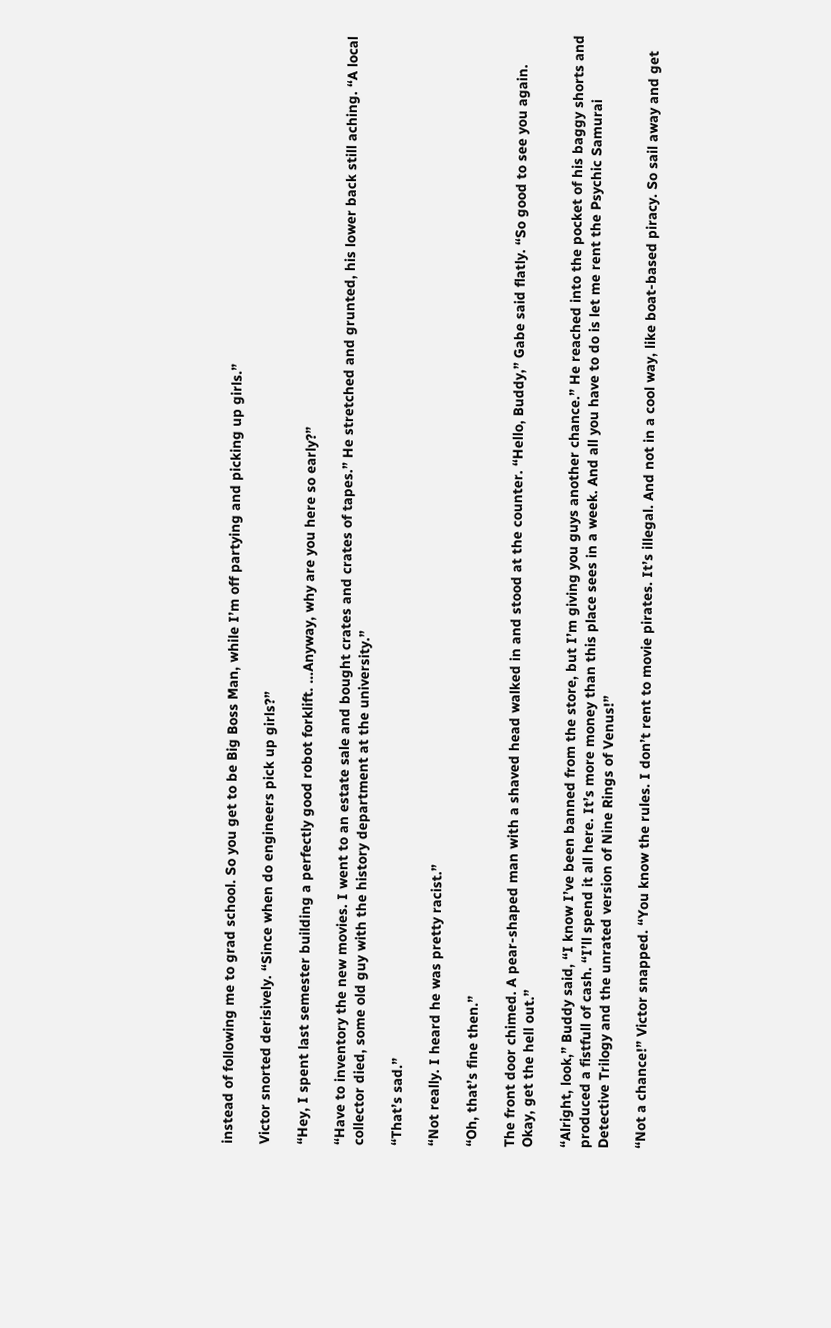instead of following me to grad school. So you get to be Big Boss Man, while I’m off partying and picking up girls.”

Victor snorted derisively. “Since when do engineers pick up girls?”

“Hey, I spent last semester building a perfectly good robot forklift. …Anyway, why are you here so early?”

“Have to inventory the new movies. I went to an estate sale and bought crates and crates of tapes.” He stretched and grunted, his lower back still aching. “A local collector died, some old guy with the history department at the university.”

“That’s sad.”

“Not really. I heard he was pretty racist.”

“Oh, that’s fine then.”

The front door chimed. A pear-shaped man with a shaved head walked in and stood at the counter. “Hello, Buddy,” Gabe said flatly. “So good to see you again. Okay, get the hell out.”

“Alright, look,” Buddy said, “I know I’ve been banned from the store, but I’m giving you guys another chance.” He reached into the pocket of his baggy shorts and produced a fistfull of cash. “I’ll spend it all here. It’s more money than this place sees in a week. And all you have to do is let me rent the Psychic Samurai Detective Trilogy and the unrated version of Nine Rings of Venus!”

“Not a chance!” Victor snapped. “You know the rules. I don’t rent to movie pirates. It’s illegal. And not in a cool way, like boat-based piracy. So sail away and get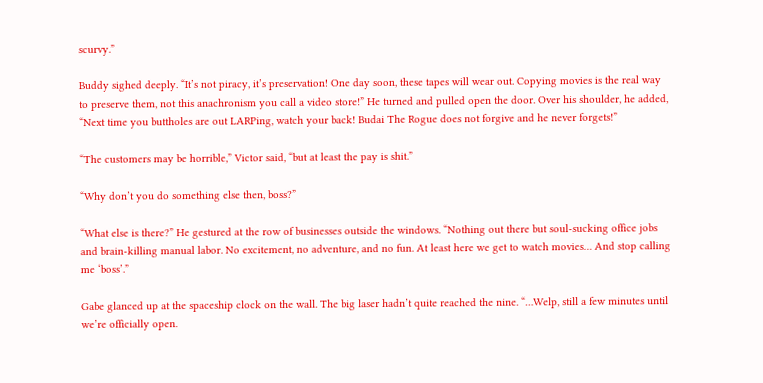scurvy.”

Buddy sighed deeply. “It’s not piracy, it’s preservation! One day soon, these tapes will wear out. Copying movies is the real way to preserve them, not this anachronism you call a video store!” He turned and pulled open the door. Over his shoulder, he added, “Next time you buttholes are out LARPing, watch your back! Budai The Rogue does not forgive and he never forgets!”

“The customers may be horrible,” Victor said, “but at least the pay is shit.”

“Why don’t you do something else then, boss?”

“What else is there?” He gestured at the row of businesses outside the windows. “Nothing out there but soul-sucking office jobs and brain-killing manual labor. No excitement, no adventure, and no fun. At least here we get to watch movies… And stop calling me ‘boss’.”

Gabe glanced up at the spaceship clock on the wall. The big laser hadn’t quite reached the nine. “…Welp, still a few minutes until we’re officially open.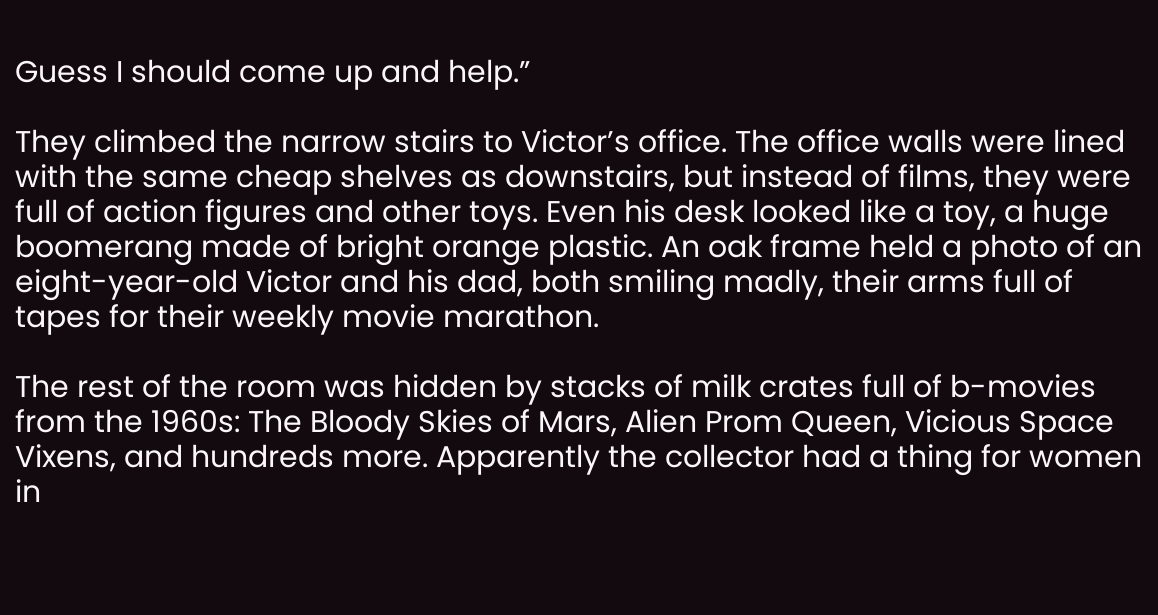Guess I should come up and help.”

They climbed the narrow stairs to Victor’s office. The office walls were lined with the same cheap shelves as downstairs, but instead of films, they were full of action figures and other toys. Even his desk looked like a toy, a huge boomerang made of bright orange plastic. An oak frame held a photo of an eight-year-old Victor and his dad, both smiling madly, their arms full of tapes for their weekly movie marathon.

The rest of the room was hidden by stacks of milk crates full of b-movies from the 1960s: The Bloody Skies of Mars, Alien Prom Queen, Vicious Space Vixens, and hundreds more. Apparently the collector had a thing for women in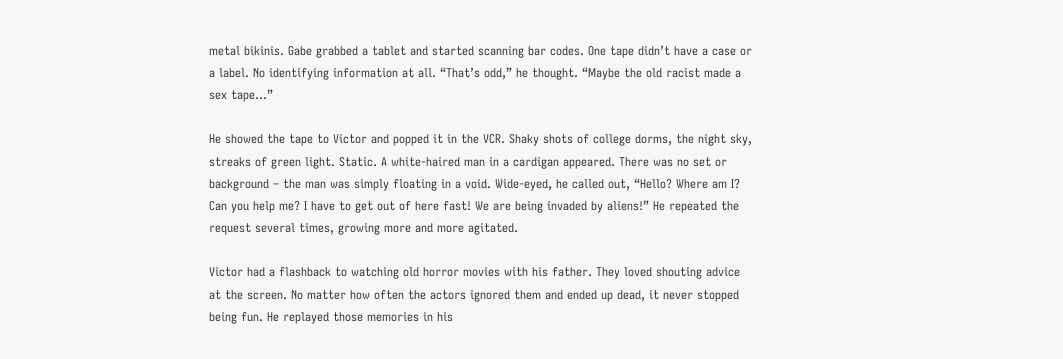metal bikinis. Gabe grabbed a tablet and started scanning bar codes. One tape didn’t have a case or a label. No identifying information at all. “That’s odd,” he thought. “Maybe the old racist made a sex tape…”

He showed the tape to Victor and popped it in the VCR. Shaky shots of college dorms, the night sky, streaks of green light. Static. A white-haired man in a cardigan appeared. There was no set or background – the man was simply floating in a void. Wide-eyed, he called out, “Hello? Where am I? Can you help me? I have to get out of here fast! We are being invaded by aliens!” He repeated the request several times, growing more and more agitated.

Victor had a flashback to watching old horror movies with his father. They loved shouting advice at the screen. No matter how often the actors ignored them and ended up dead, it never stopped being fun. He replayed those memories in his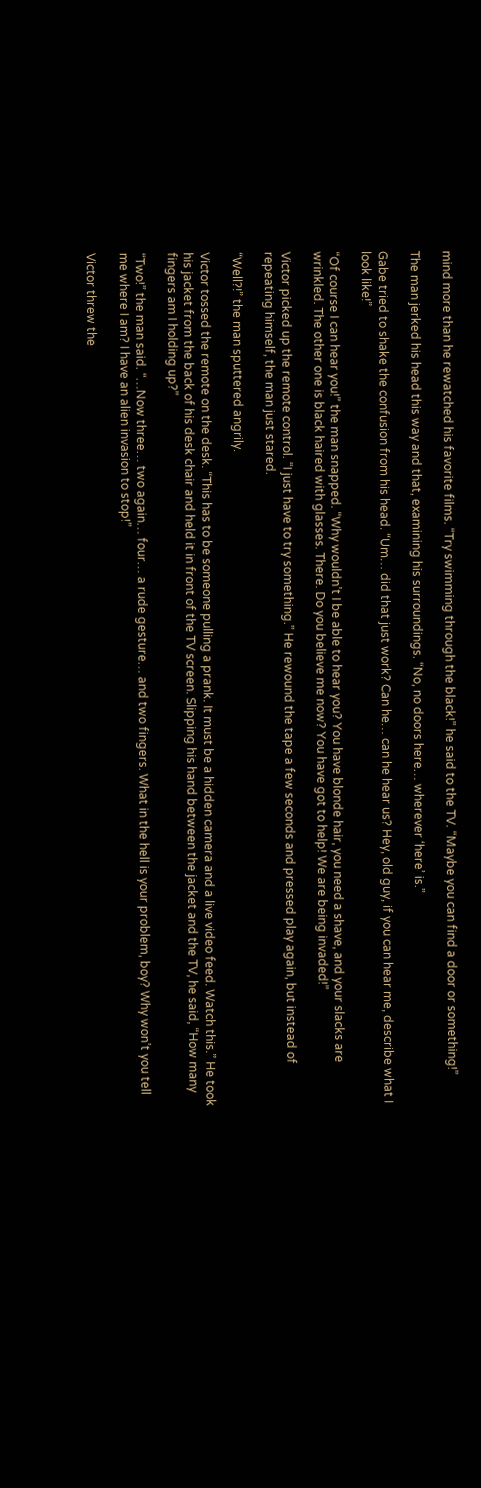mind more than he rewatched his favorite films. “Try swimming through the black!” he said to the TV. “Maybe you can find a door or something!”

The man jerked his head this way and that, examining his surroundings. “No, no doors here… wherever ‘here’ is.”

Gabe tried to shake the confusion from his head. “Um… did that just work? Can he… can he hear us? Hey, old guy, if you can hear me, describe what I look like!”

“Of course I can hear you!” the man snapped. “Why wouldn’t I be able to hear you? You have blonde hair, you need a shave, and your slacks are wrinkled. The other one is black haired with glasses. There. Do you believe me now? You have got to help! We are being invaded!”

Victor picked up the remote control. “I just have to try something.” He rewound the tape a few seconds and pressed play again, but instead of repeating himself, the man just stared.

“Well?!” the man sputtered angrily.

Victor tossed the remote on the desk. “This has to be someone pulling a prank. It must be a hidden camera and a live video feed. Watch this.” He took his jacket from the back of his desk chair and held it in front of the TV screen. Slipping his hand between the jacket and the TV, he said, “How many fingers am I holding up?”

“Two!” the man said. “…Now three… two again… four… a rude gesture… and two fingers. What in the hell is your problem, boy? Why won’t you tell me where I am? I have an alien invasion to stop!”

Victor threw the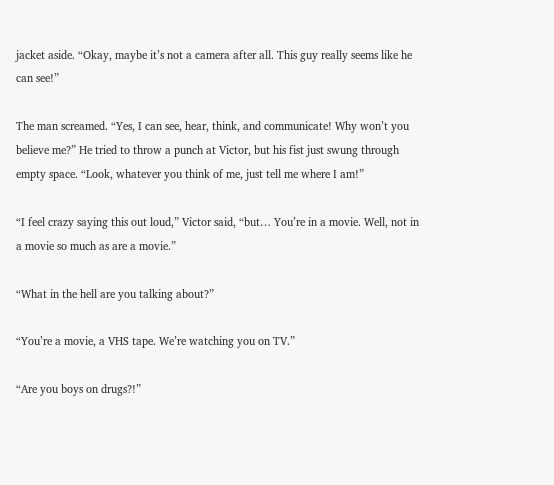jacket aside. “Okay, maybe it’s not a camera after all. This guy really seems like he can see!”

The man screamed. “Yes, I can see, hear, think, and communicate! Why won’t you believe me?” He tried to throw a punch at Victor, but his fist just swung through empty space. “Look, whatever you think of me, just tell me where I am!”

“I feel crazy saying this out loud,” Victor said, “but… You’re in a movie. Well, not in a movie so much as are a movie.”

“What in the hell are you talking about?”

“You’re a movie, a VHS tape. We’re watching you on TV.”

“Are you boys on drugs?!”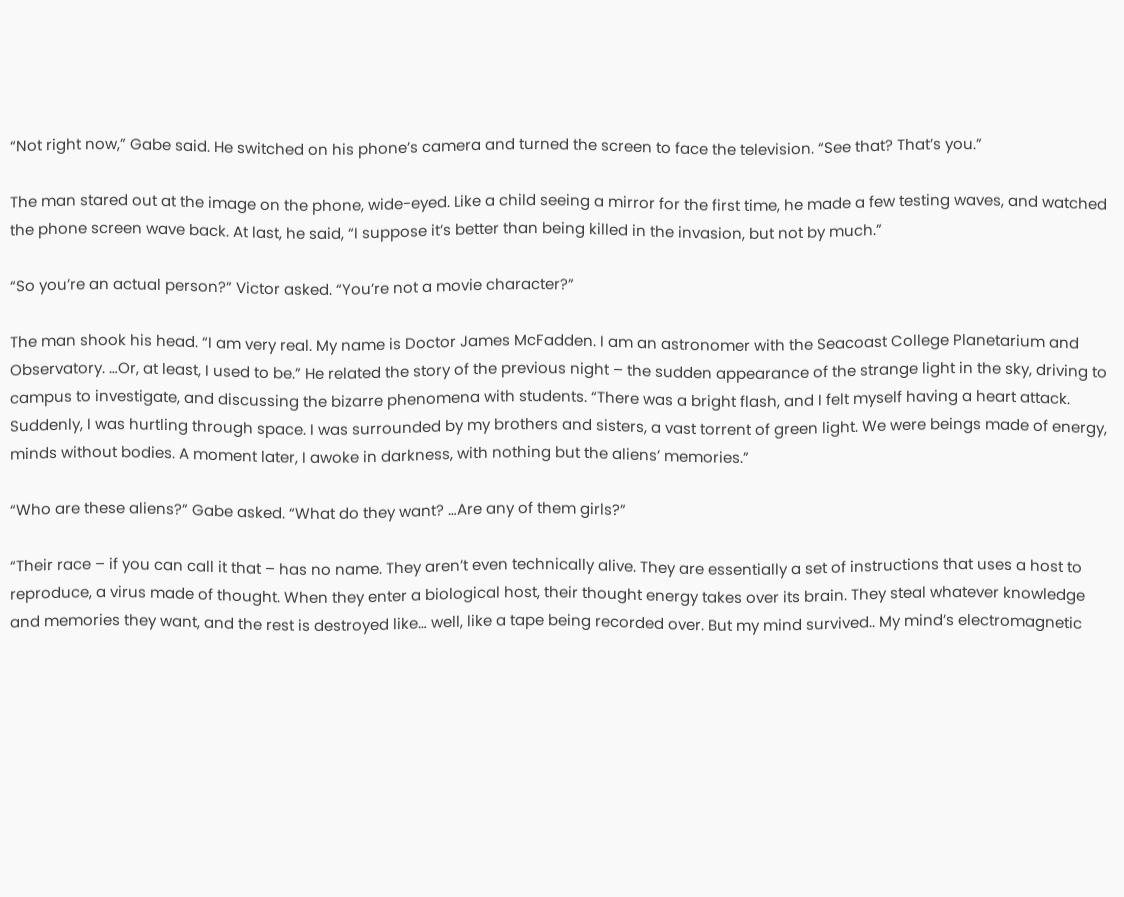“Not right now,” Gabe said. He switched on his phone’s camera and turned the screen to face the television. “See that? That’s you.”

The man stared out at the image on the phone, wide-eyed. Like a child seeing a mirror for the first time, he made a few testing waves, and watched the phone screen wave back. At last, he said, “I suppose it’s better than being killed in the invasion, but not by much.”

“So you’re an actual person?” Victor asked. “You’re not a movie character?”

The man shook his head. “I am very real. My name is Doctor James McFadden. I am an astronomer with the Seacoast College Planetarium and Observatory. …Or, at least, I used to be.” He related the story of the previous night – the sudden appearance of the strange light in the sky, driving to campus to investigate, and discussing the bizarre phenomena with students. “There was a bright flash, and I felt myself having a heart attack. Suddenly, I was hurtling through space. I was surrounded by my brothers and sisters, a vast torrent of green light. We were beings made of energy, minds without bodies. A moment later, I awoke in darkness, with nothing but the aliens’ memories.”

“Who are these aliens?” Gabe asked. “What do they want? …Are any of them girls?”

“Their race – if you can call it that – has no name. They aren’t even technically alive. They are essentially a set of instructions that uses a host to reproduce, a virus made of thought. When they enter a biological host, their thought energy takes over its brain. They steal whatever knowledge and memories they want, and the rest is destroyed like… well, like a tape being recorded over. But my mind survived.. My mind’s electromagnetic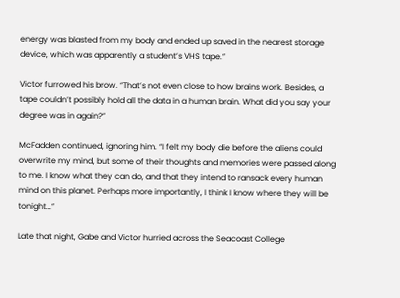energy was blasted from my body and ended up saved in the nearest storage device, which was apparently a student’s VHS tape.”

Victor furrowed his brow. “That’s not even close to how brains work. Besides, a tape couldn’t possibly hold all the data in a human brain. What did you say your degree was in again?”

McFadden continued, ignoring him. “I felt my body die before the aliens could overwrite my mind, but some of their thoughts and memories were passed along to me. I know what they can do, and that they intend to ransack every human mind on this planet. Perhaps more importantly, I think I know where they will be tonight…”

Late that night, Gabe and Victor hurried across the Seacoast College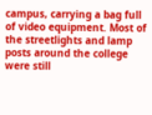campus, carrying a bag full of video equipment. Most of the streetlights and lamp posts around the college were still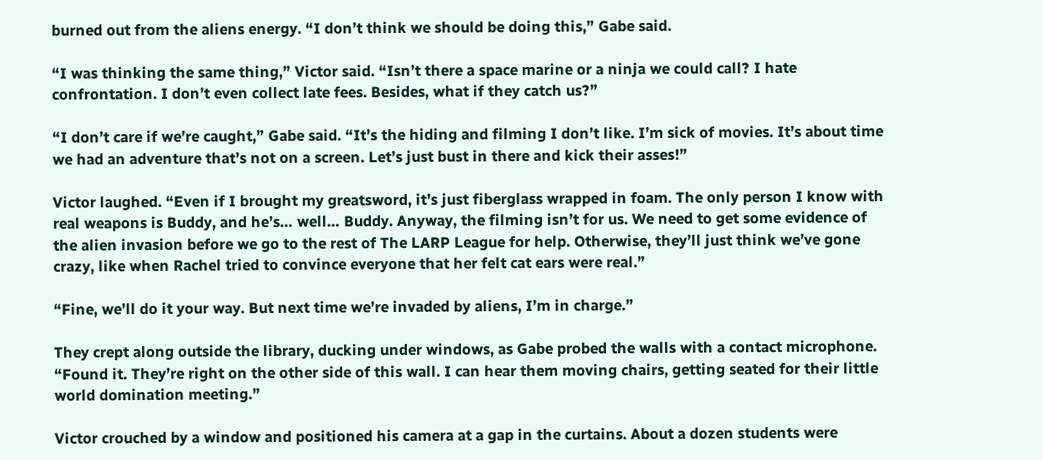burned out from the aliens energy. “I don’t think we should be doing this,” Gabe said.

“I was thinking the same thing,” Victor said. “Isn’t there a space marine or a ninja we could call? I hate confrontation. I don’t even collect late fees. Besides, what if they catch us?”

“I don’t care if we’re caught,” Gabe said. “It’s the hiding and filming I don’t like. I’m sick of movies. It’s about time we had an adventure that’s not on a screen. Let’s just bust in there and kick their asses!”

Victor laughed. “Even if I brought my greatsword, it’s just fiberglass wrapped in foam. The only person I know with real weapons is Buddy, and he’s… well… Buddy. Anyway, the filming isn’t for us. We need to get some evidence of the alien invasion before we go to the rest of The LARP League for help. Otherwise, they’ll just think we’ve gone crazy, like when Rachel tried to convince everyone that her felt cat ears were real.”

“Fine, we’ll do it your way. But next time we’re invaded by aliens, I’m in charge.”

They crept along outside the library, ducking under windows, as Gabe probed the walls with a contact microphone. “Found it. They’re right on the other side of this wall. I can hear them moving chairs, getting seated for their little world domination meeting.”

Victor crouched by a window and positioned his camera at a gap in the curtains. About a dozen students were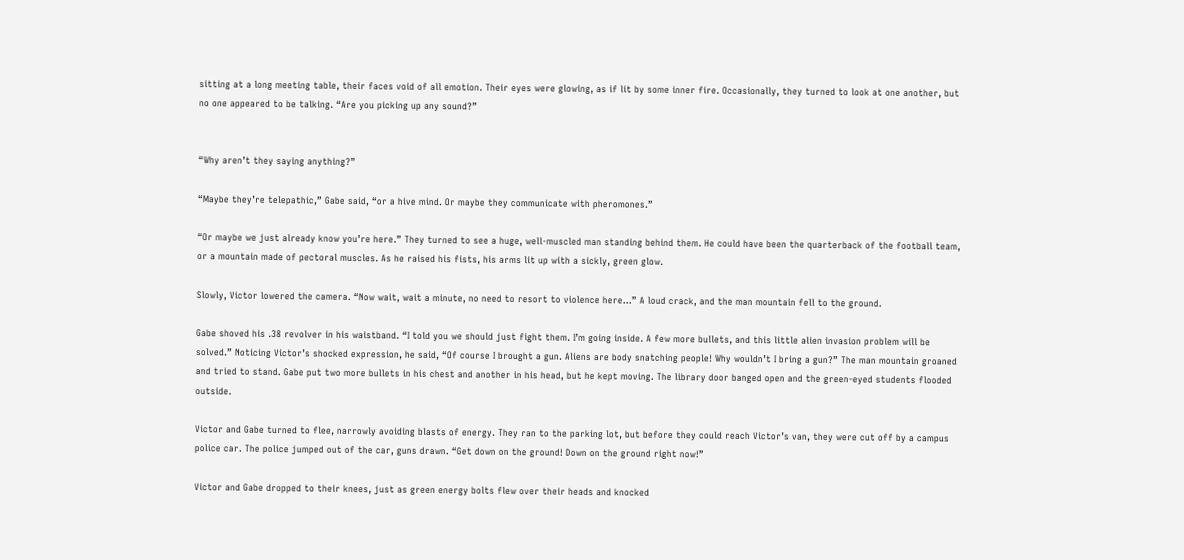sitting at a long meeting table, their faces void of all emotion. Their eyes were glowing, as if lit by some inner fire. Occasionally, they turned to look at one another, but no one appeared to be talking. “Are you picking up any sound?”


“Why aren’t they saying anything?”

“Maybe they’re telepathic,” Gabe said, “or a hive mind. Or maybe they communicate with pheromones.”

“Or maybe we just already know you’re here.” They turned to see a huge, well-muscled man standing behind them. He could have been the quarterback of the football team, or a mountain made of pectoral muscles. As he raised his fists, his arms lit up with a sickly, green glow.

Slowly, Victor lowered the camera. “Now wait, wait a minute, no need to resort to violence here…” A loud crack, and the man mountain fell to the ground.

Gabe shoved his .38 revolver in his waistband. “I told you we should just fight them. I’m going inside. A few more bullets, and this little alien invasion problem will be solved.” Noticing Victor’s shocked expression, he said, “Of course I brought a gun. Aliens are body snatching people! Why wouldn’t I bring a gun?” The man mountain groaned and tried to stand. Gabe put two more bullets in his chest and another in his head, but he kept moving. The library door banged open and the green-eyed students flooded outside.

Victor and Gabe turned to flee, narrowly avoiding blasts of energy. They ran to the parking lot, but before they could reach Victor’s van, they were cut off by a campus police car. The police jumped out of the car, guns drawn. “Get down on the ground! Down on the ground right now!”

Victor and Gabe dropped to their knees, just as green energy bolts flew over their heads and knocked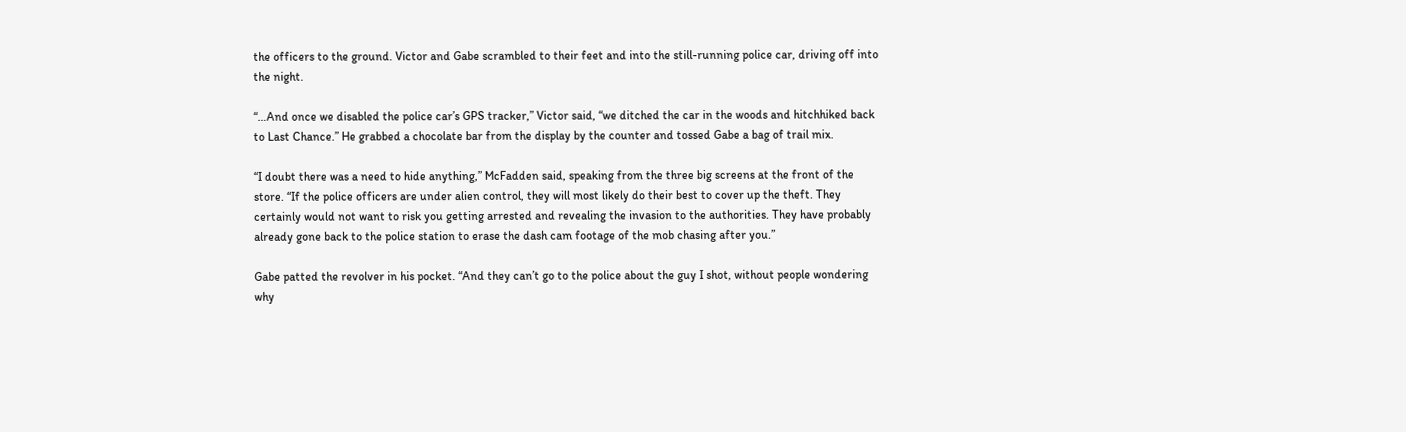the officers to the ground. Victor and Gabe scrambled to their feet and into the still-running police car, driving off into the night.

“…And once we disabled the police car’s GPS tracker,” Victor said, “we ditched the car in the woods and hitchhiked back to Last Chance.” He grabbed a chocolate bar from the display by the counter and tossed Gabe a bag of trail mix.

“I doubt there was a need to hide anything,” McFadden said, speaking from the three big screens at the front of the store. “If the police officers are under alien control, they will most likely do their best to cover up the theft. They certainly would not want to risk you getting arrested and revealing the invasion to the authorities. They have probably already gone back to the police station to erase the dash cam footage of the mob chasing after you.”

Gabe patted the revolver in his pocket. “And they can’t go to the police about the guy I shot, without people wondering why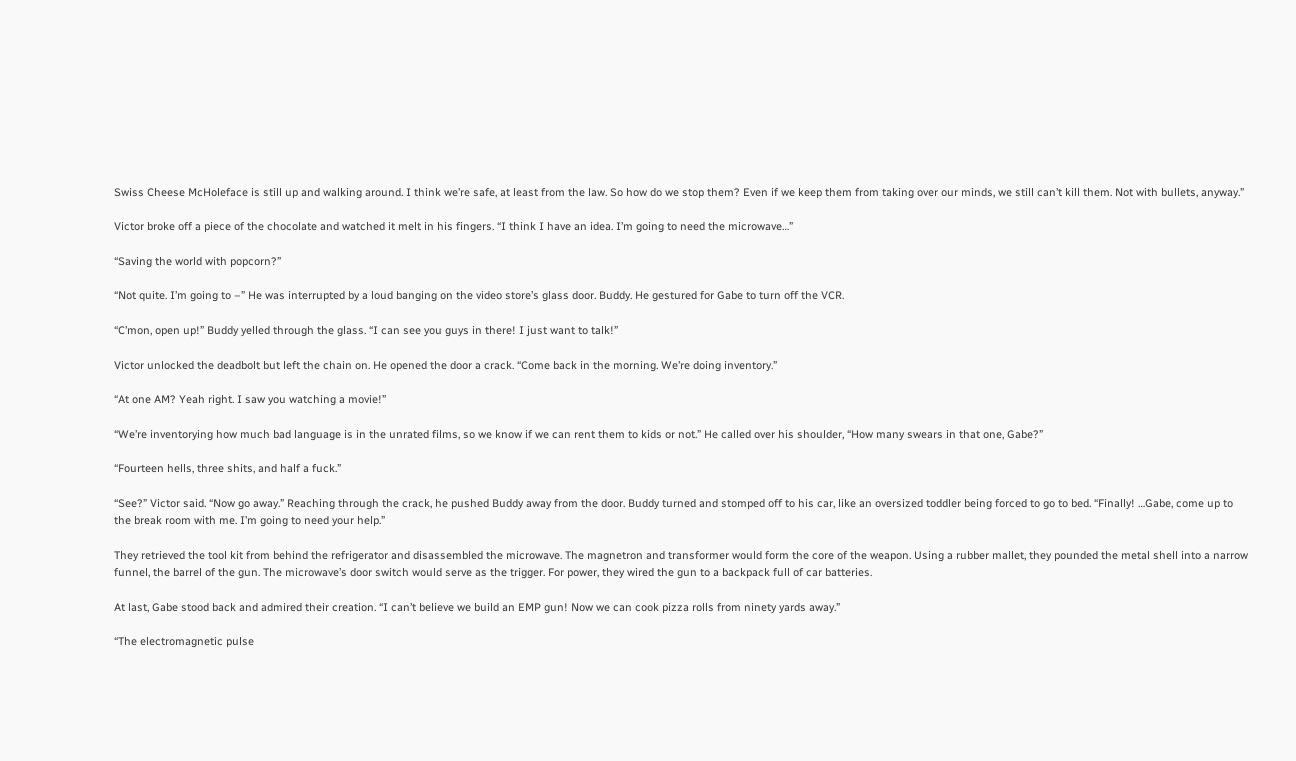Swiss Cheese McHoleface is still up and walking around. I think we’re safe, at least from the law. So how do we stop them? Even if we keep them from taking over our minds, we still can’t kill them. Not with bullets, anyway.”

Victor broke off a piece of the chocolate and watched it melt in his fingers. “I think I have an idea. I’m going to need the microwave…”

“Saving the world with popcorn?”

“Not quite. I’m going to –” He was interrupted by a loud banging on the video store’s glass door. Buddy. He gestured for Gabe to turn off the VCR.

“C’mon, open up!” Buddy yelled through the glass. “I can see you guys in there! I just want to talk!”

Victor unlocked the deadbolt but left the chain on. He opened the door a crack. “Come back in the morning. We’re doing inventory.”

“At one AM? Yeah right. I saw you watching a movie!”

“We’re inventorying how much bad language is in the unrated films, so we know if we can rent them to kids or not.” He called over his shoulder, “How many swears in that one, Gabe?”

“Fourteen hells, three shits, and half a fuck.”

“See?” Victor said. “Now go away.” Reaching through the crack, he pushed Buddy away from the door. Buddy turned and stomped off to his car, like an oversized toddler being forced to go to bed. “Finally! …Gabe, come up to the break room with me. I’m going to need your help.”

They retrieved the tool kit from behind the refrigerator and disassembled the microwave. The magnetron and transformer would form the core of the weapon. Using a rubber mallet, they pounded the metal shell into a narrow funnel, the barrel of the gun. The microwave’s door switch would serve as the trigger. For power, they wired the gun to a backpack full of car batteries.

At last, Gabe stood back and admired their creation. “I can’t believe we build an EMP gun! Now we can cook pizza rolls from ninety yards away.”

“The electromagnetic pulse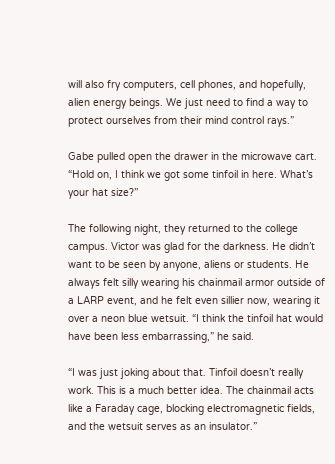will also fry computers, cell phones, and hopefully, alien energy beings. We just need to find a way to protect ourselves from their mind control rays.”

Gabe pulled open the drawer in the microwave cart. “Hold on, I think we got some tinfoil in here. What’s your hat size?”

The following night, they returned to the college campus. Victor was glad for the darkness. He didn’t want to be seen by anyone, aliens or students. He always felt silly wearing his chainmail armor outside of a LARP event, and he felt even sillier now, wearing it over a neon blue wetsuit. “I think the tinfoil hat would have been less embarrassing,” he said.

“I was just joking about that. Tinfoil doesn’t really work. This is a much better idea. The chainmail acts like a Faraday cage, blocking electromagnetic fields, and the wetsuit serves as an insulator.”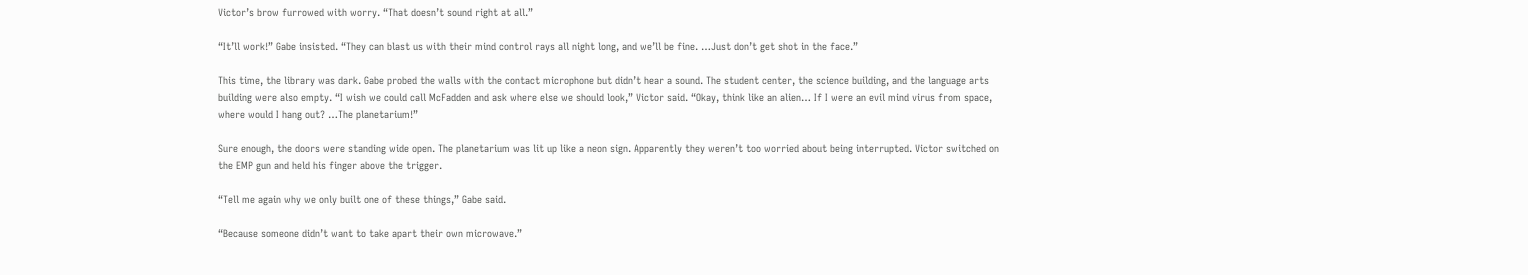Victor’s brow furrowed with worry. “That doesn’t sound right at all.”

“It’ll work!” Gabe insisted. “They can blast us with their mind control rays all night long, and we’ll be fine. …Just don’t get shot in the face.”

This time, the library was dark. Gabe probed the walls with the contact microphone but didn’t hear a sound. The student center, the science building, and the language arts building were also empty. “I wish we could call McFadden and ask where else we should look,” Victor said. “Okay, think like an alien… If I were an evil mind virus from space, where would I hang out? …The planetarium!”

Sure enough, the doors were standing wide open. The planetarium was lit up like a neon sign. Apparently they weren’t too worried about being interrupted. Victor switched on the EMP gun and held his finger above the trigger.

“Tell me again why we only built one of these things,” Gabe said.

“Because someone didn’t want to take apart their own microwave.”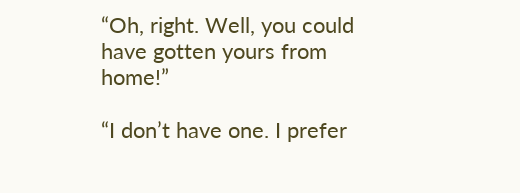“Oh, right. Well, you could have gotten yours from home!”

“I don’t have one. I prefer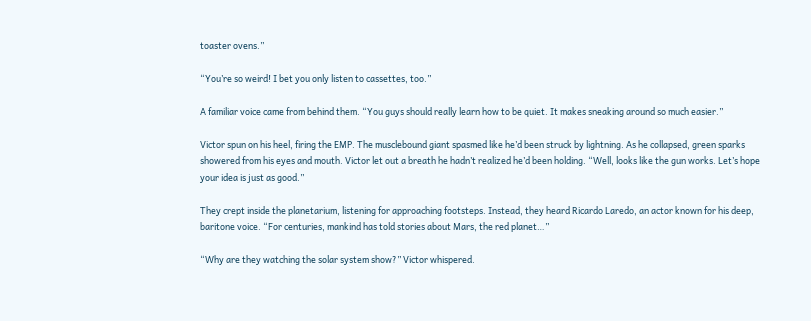toaster ovens.”

“You’re so weird! I bet you only listen to cassettes, too.”

A familiar voice came from behind them. “You guys should really learn how to be quiet. It makes sneaking around so much easier.”

Victor spun on his heel, firing the EMP. The musclebound giant spasmed like he’d been struck by lightning. As he collapsed, green sparks showered from his eyes and mouth. Victor let out a breath he hadn’t realized he’d been holding. “Well, looks like the gun works. Let’s hope your idea is just as good.”

They crept inside the planetarium, listening for approaching footsteps. Instead, they heard Ricardo Laredo, an actor known for his deep, baritone voice. “For centuries, mankind has told stories about Mars, the red planet…”

“Why are they watching the solar system show?” Victor whispered.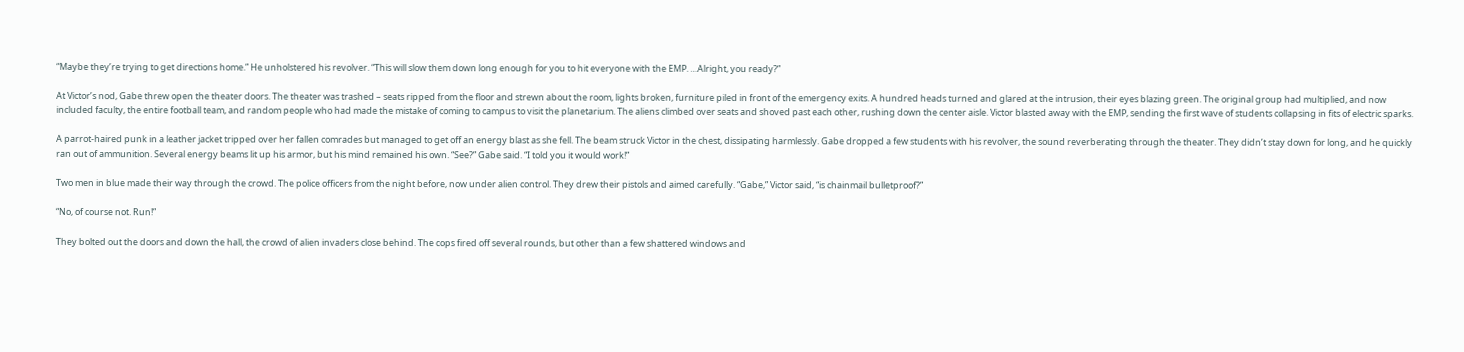“Maybe they’re trying to get directions home.” He unholstered his revolver. “This will slow them down long enough for you to hit everyone with the EMP. …Alright, you ready?”

At Victor’s nod, Gabe threw open the theater doors. The theater was trashed – seats ripped from the floor and strewn about the room, lights broken, furniture piled in front of the emergency exits. A hundred heads turned and glared at the intrusion, their eyes blazing green. The original group had multiplied, and now included faculty, the entire football team, and random people who had made the mistake of coming to campus to visit the planetarium. The aliens climbed over seats and shoved past each other, rushing down the center aisle. Victor blasted away with the EMP, sending the first wave of students collapsing in fits of electric sparks.

A parrot-haired punk in a leather jacket tripped over her fallen comrades but managed to get off an energy blast as she fell. The beam struck Victor in the chest, dissipating harmlessly. Gabe dropped a few students with his revolver, the sound reverberating through the theater. They didn’t stay down for long, and he quickly ran out of ammunition. Several energy beams lit up his armor, but his mind remained his own. “See?” Gabe said. “I told you it would work!”

Two men in blue made their way through the crowd. The police officers from the night before, now under alien control. They drew their pistols and aimed carefully. “Gabe,” Victor said, “is chainmail bulletproof?”

“No, of course not. Run!”

They bolted out the doors and down the hall, the crowd of alien invaders close behind. The cops fired off several rounds, but other than a few shattered windows and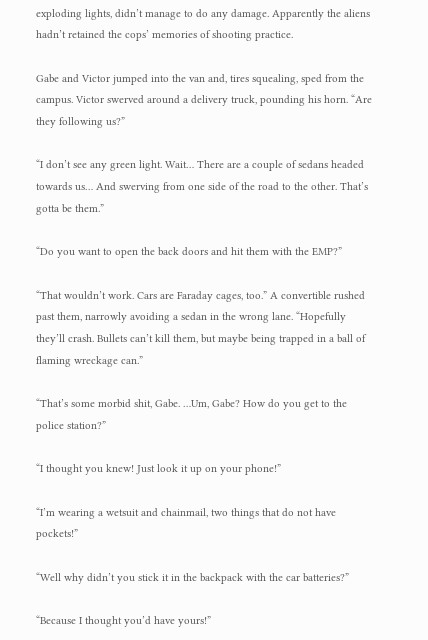exploding lights, didn’t manage to do any damage. Apparently the aliens hadn’t retained the cops’ memories of shooting practice.

Gabe and Victor jumped into the van and, tires squealing, sped from the campus. Victor swerved around a delivery truck, pounding his horn. “Are they following us?”

“I don’t see any green light. Wait… There are a couple of sedans headed towards us… And swerving from one side of the road to the other. That’s gotta be them.”

“Do you want to open the back doors and hit them with the EMP?”

“That wouldn’t work. Cars are Faraday cages, too.” A convertible rushed past them, narrowly avoiding a sedan in the wrong lane. “Hopefully they’ll crash. Bullets can’t kill them, but maybe being trapped in a ball of flaming wreckage can.”

“That’s some morbid shit, Gabe. …Um, Gabe? How do you get to the police station?”

“I thought you knew! Just look it up on your phone!”

“I’m wearing a wetsuit and chainmail, two things that do not have pockets!”

“Well why didn’t you stick it in the backpack with the car batteries?”

“Because I thought you’d have yours!”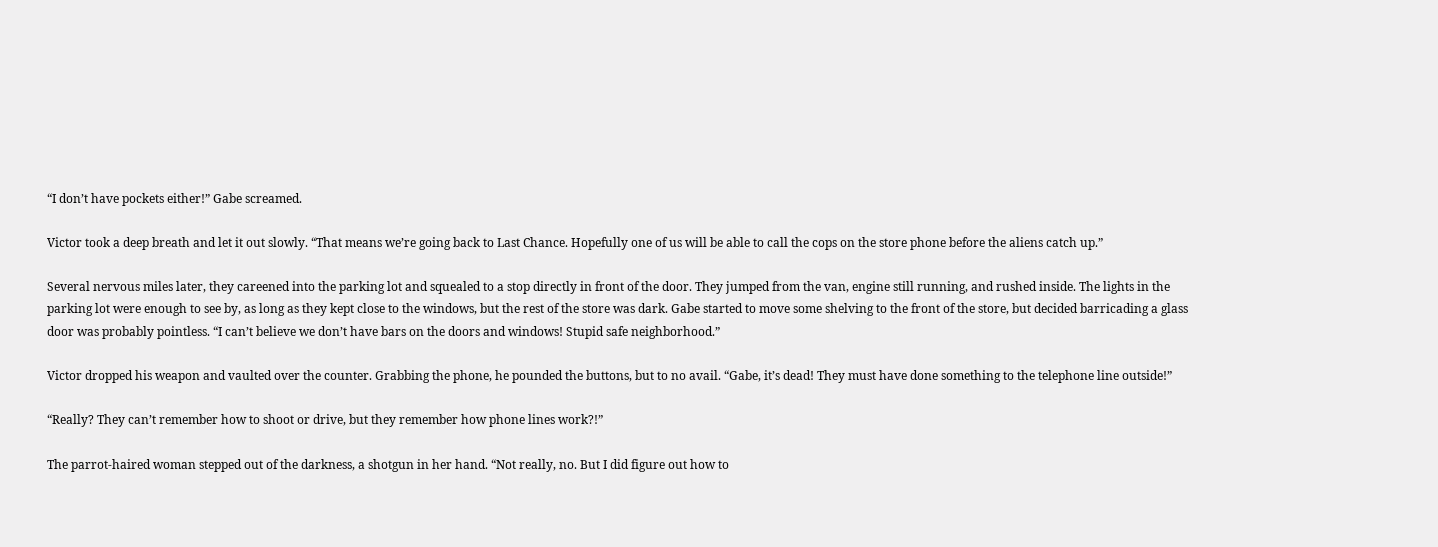“I don’t have pockets either!” Gabe screamed.

Victor took a deep breath and let it out slowly. “That means we’re going back to Last Chance. Hopefully one of us will be able to call the cops on the store phone before the aliens catch up.”

Several nervous miles later, they careened into the parking lot and squealed to a stop directly in front of the door. They jumped from the van, engine still running, and rushed inside. The lights in the parking lot were enough to see by, as long as they kept close to the windows, but the rest of the store was dark. Gabe started to move some shelving to the front of the store, but decided barricading a glass door was probably pointless. “I can’t believe we don’t have bars on the doors and windows! Stupid safe neighborhood.”

Victor dropped his weapon and vaulted over the counter. Grabbing the phone, he pounded the buttons, but to no avail. “Gabe, it’s dead! They must have done something to the telephone line outside!”

“Really? They can’t remember how to shoot or drive, but they remember how phone lines work?!”

The parrot-haired woman stepped out of the darkness, a shotgun in her hand. “Not really, no. But I did figure out how to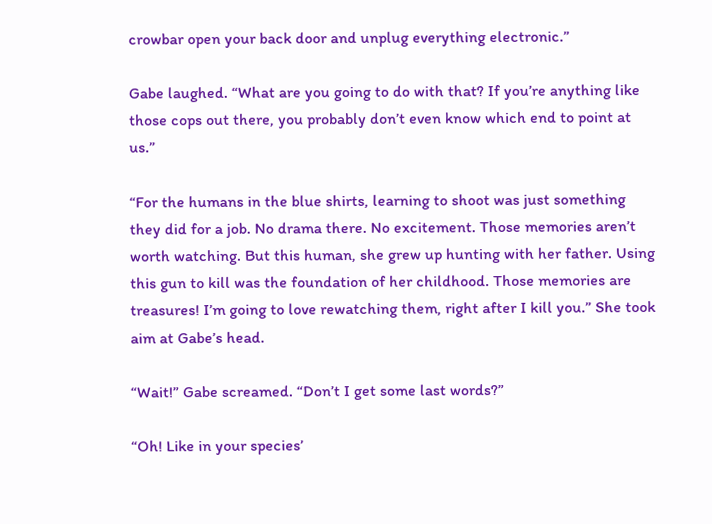crowbar open your back door and unplug everything electronic.”

Gabe laughed. “What are you going to do with that? If you’re anything like those cops out there, you probably don’t even know which end to point at us.”

“For the humans in the blue shirts, learning to shoot was just something they did for a job. No drama there. No excitement. Those memories aren’t worth watching. But this human, she grew up hunting with her father. Using this gun to kill was the foundation of her childhood. Those memories are treasures! I’m going to love rewatching them, right after I kill you.” She took aim at Gabe’s head.

“Wait!” Gabe screamed. “Don’t I get some last words?”

“Oh! Like in your species’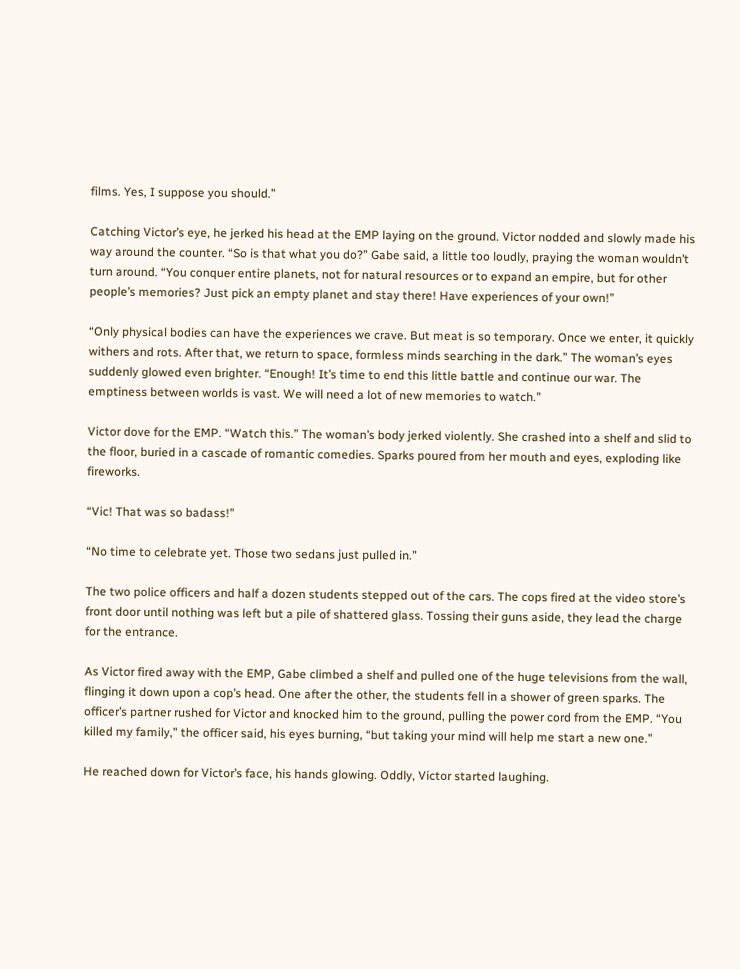films. Yes, I suppose you should.”

Catching Victor’s eye, he jerked his head at the EMP laying on the ground. Victor nodded and slowly made his way around the counter. “So is that what you do?” Gabe said, a little too loudly, praying the woman wouldn’t turn around. “You conquer entire planets, not for natural resources or to expand an empire, but for other people’s memories? Just pick an empty planet and stay there! Have experiences of your own!”

“Only physical bodies can have the experiences we crave. But meat is so temporary. Once we enter, it quickly withers and rots. After that, we return to space, formless minds searching in the dark.” The woman’s eyes suddenly glowed even brighter. “Enough! It’s time to end this little battle and continue our war. The emptiness between worlds is vast. We will need a lot of new memories to watch.”

Victor dove for the EMP. “Watch this.” The woman’s body jerked violently. She crashed into a shelf and slid to the floor, buried in a cascade of romantic comedies. Sparks poured from her mouth and eyes, exploding like fireworks.

“Vic! That was so badass!”

“No time to celebrate yet. Those two sedans just pulled in.”

The two police officers and half a dozen students stepped out of the cars. The cops fired at the video store’s front door until nothing was left but a pile of shattered glass. Tossing their guns aside, they lead the charge for the entrance.

As Victor fired away with the EMP, Gabe climbed a shelf and pulled one of the huge televisions from the wall, flinging it down upon a cop’s head. One after the other, the students fell in a shower of green sparks. The officer’s partner rushed for Victor and knocked him to the ground, pulling the power cord from the EMP. “You killed my family,” the officer said, his eyes burning, “but taking your mind will help me start a new one.”

He reached down for Victor’s face, his hands glowing. Oddly, Victor started laughing.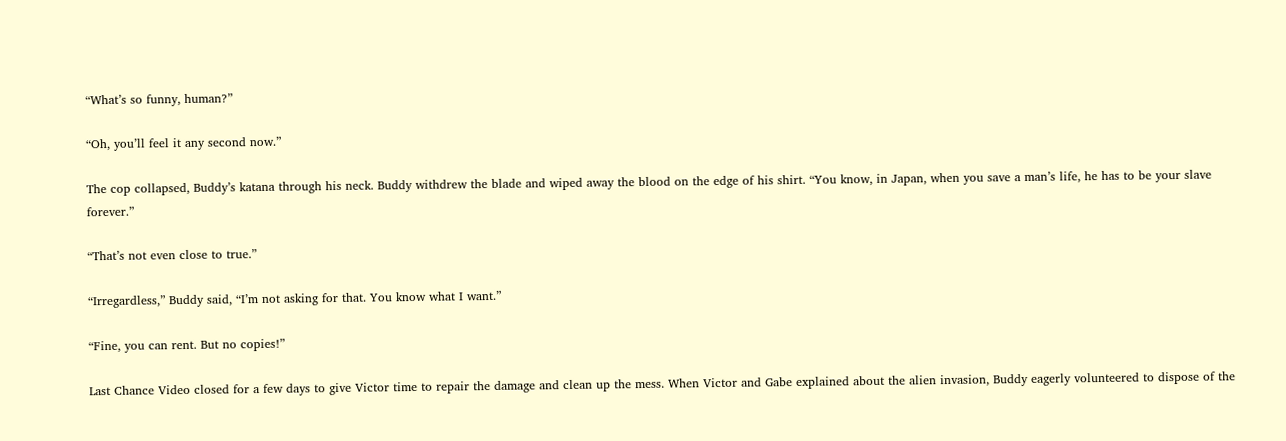“What’s so funny, human?”

“Oh, you’ll feel it any second now.”

The cop collapsed, Buddy’s katana through his neck. Buddy withdrew the blade and wiped away the blood on the edge of his shirt. “You know, in Japan, when you save a man’s life, he has to be your slave forever.”

“That’s not even close to true.”

“Irregardless,” Buddy said, “I’m not asking for that. You know what I want.”

“Fine, you can rent. But no copies!”

Last Chance Video closed for a few days to give Victor time to repair the damage and clean up the mess. When Victor and Gabe explained about the alien invasion, Buddy eagerly volunteered to dispose of the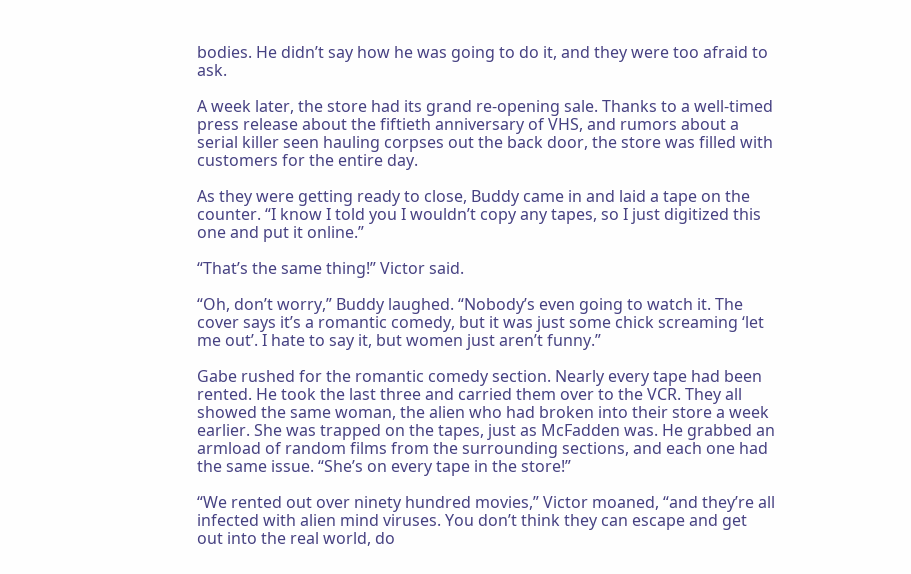bodies. He didn’t say how he was going to do it, and they were too afraid to ask.

A week later, the store had its grand re-opening sale. Thanks to a well-timed press release about the fiftieth anniversary of VHS, and rumors about a serial killer seen hauling corpses out the back door, the store was filled with customers for the entire day.

As they were getting ready to close, Buddy came in and laid a tape on the counter. “I know I told you I wouldn’t copy any tapes, so I just digitized this one and put it online.”

“That’s the same thing!” Victor said.

“Oh, don’t worry,” Buddy laughed. “Nobody’s even going to watch it. The cover says it’s a romantic comedy, but it was just some chick screaming ‘let me out’. I hate to say it, but women just aren’t funny.”

Gabe rushed for the romantic comedy section. Nearly every tape had been rented. He took the last three and carried them over to the VCR. They all showed the same woman, the alien who had broken into their store a week earlier. She was trapped on the tapes, just as McFadden was. He grabbed an armload of random films from the surrounding sections, and each one had the same issue. “She’s on every tape in the store!”

“We rented out over ninety hundred movies,” Victor moaned, “and they’re all infected with alien mind viruses. You don’t think they can escape and get out into the real world, do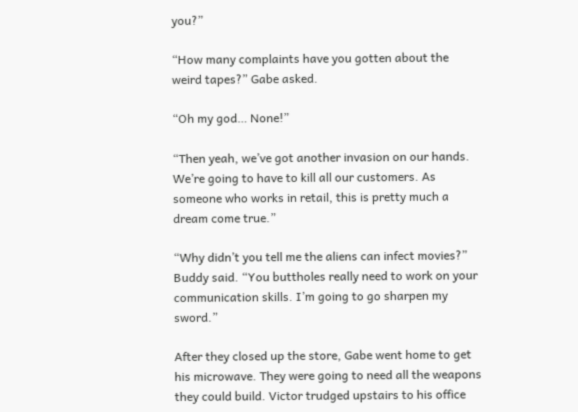you?”

“How many complaints have you gotten about the weird tapes?” Gabe asked.

“Oh my god… None!”

“Then yeah, we’ve got another invasion on our hands. We’re going to have to kill all our customers. As someone who works in retail, this is pretty much a dream come true.”

“Why didn’t you tell me the aliens can infect movies?” Buddy said. “You buttholes really need to work on your communication skills. I’m going to go sharpen my sword.”

After they closed up the store, Gabe went home to get his microwave. They were going to need all the weapons they could build. Victor trudged upstairs to his office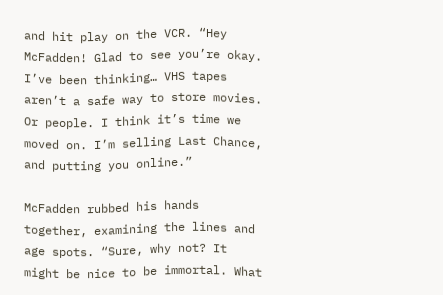and hit play on the VCR. “Hey McFadden! Glad to see you’re okay. I’ve been thinking… VHS tapes aren’t a safe way to store movies. Or people. I think it’s time we moved on. I’m selling Last Chance, and putting you online.”

McFadden rubbed his hands together, examining the lines and age spots. “Sure, why not? It might be nice to be immortal. What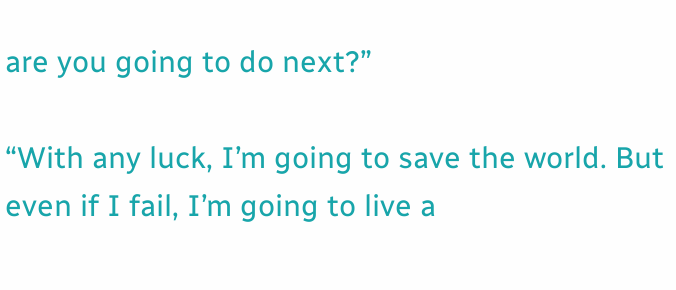are you going to do next?”

“With any luck, I’m going to save the world. But even if I fail, I’m going to live a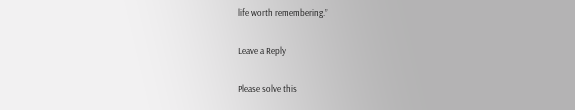life worth remembering.”

Leave a Reply

Please solve this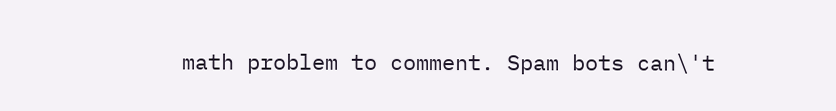math problem to comment. Spam bots can\'t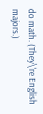do math. (They\'re English majors.)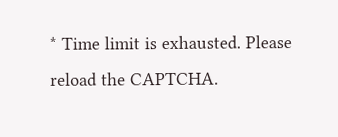* Time limit is exhausted. Please reload the CAPTCHA.